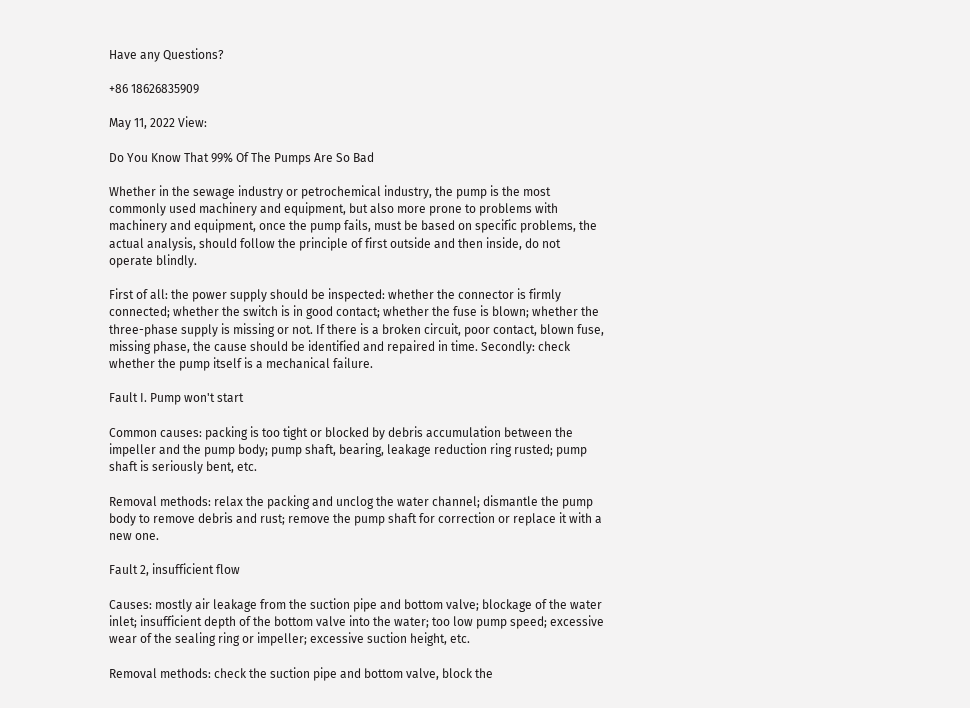Have any Questions?

+86 18626835909

May 11, 2022 View:

Do You Know That 99% Of The Pumps Are So Bad

Whether in the sewage industry or petrochemical industry, the pump is the most commonly used machinery and equipment, but also more prone to problems with machinery and equipment, once the pump fails, must be based on specific problems, the actual analysis, should follow the principle of first outside and then inside, do not operate blindly.

First of all: the power supply should be inspected: whether the connector is firmly connected; whether the switch is in good contact; whether the fuse is blown; whether the three-phase supply is missing or not. If there is a broken circuit, poor contact, blown fuse, missing phase, the cause should be identified and repaired in time. Secondly: check whether the pump itself is a mechanical failure.

Fault I. Pump won't start

Common causes: packing is too tight or blocked by debris accumulation between the impeller and the pump body; pump shaft, bearing, leakage reduction ring rusted; pump shaft is seriously bent, etc.

Removal methods: relax the packing and unclog the water channel; dismantle the pump body to remove debris and rust; remove the pump shaft for correction or replace it with a new one.

Fault 2, insufficient flow

Causes: mostly air leakage from the suction pipe and bottom valve; blockage of the water inlet; insufficient depth of the bottom valve into the water; too low pump speed; excessive wear of the sealing ring or impeller; excessive suction height, etc.

Removal methods: check the suction pipe and bottom valve, block the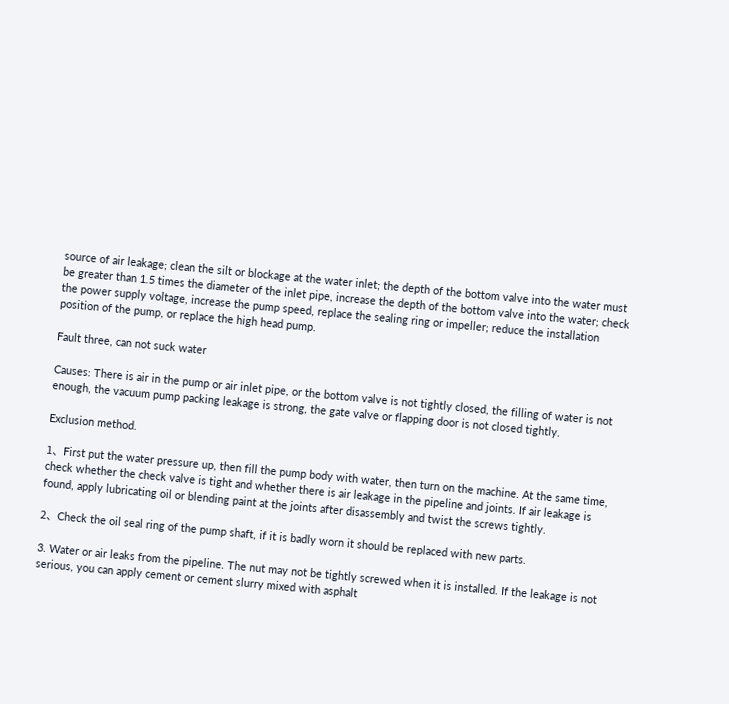source of air leakage; clean the silt or blockage at the water inlet; the depth of the bottom valve into the water must be greater than 1.5 times the diameter of the inlet pipe, increase the depth of the bottom valve into the water; check the power supply voltage, increase the pump speed, replace the sealing ring or impeller; reduce the installation position of the pump, or replace the high head pump.

Fault three, can not suck water

Causes: There is air in the pump or air inlet pipe, or the bottom valve is not tightly closed, the filling of water is not enough, the vacuum pump packing leakage is strong, the gate valve or flapping door is not closed tightly.

Exclusion method.

1、First put the water pressure up, then fill the pump body with water, then turn on the machine. At the same time, check whether the check valve is tight and whether there is air leakage in the pipeline and joints. If air leakage is found, apply lubricating oil or blending paint at the joints after disassembly and twist the screws tightly.

2、Check the oil seal ring of the pump shaft, if it is badly worn it should be replaced with new parts.

3. Water or air leaks from the pipeline. The nut may not be tightly screwed when it is installed. If the leakage is not serious, you can apply cement or cement slurry mixed with asphalt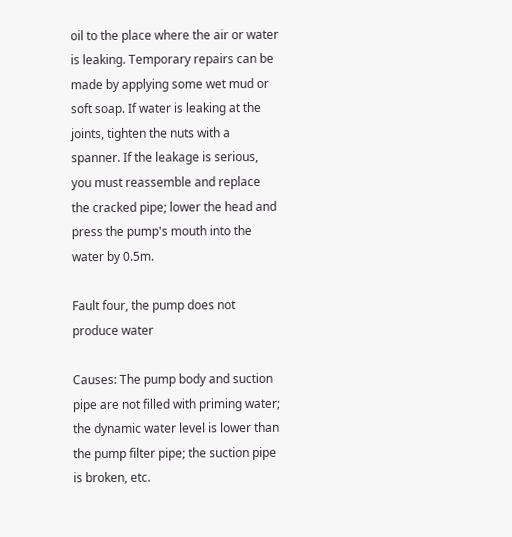oil to the place where the air or water is leaking. Temporary repairs can be made by applying some wet mud or soft soap. If water is leaking at the joints, tighten the nuts with a spanner. If the leakage is serious, you must reassemble and replace the cracked pipe; lower the head and press the pump's mouth into the water by 0.5m.

Fault four, the pump does not produce water

Causes: The pump body and suction pipe are not filled with priming water; the dynamic water level is lower than the pump filter pipe; the suction pipe is broken, etc.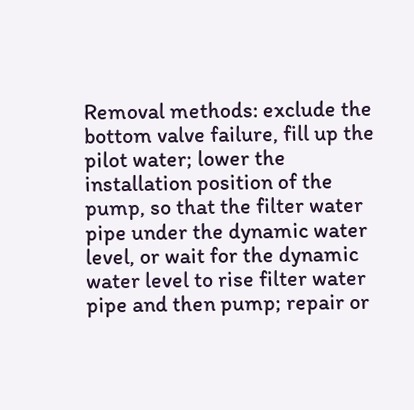Removal methods: exclude the bottom valve failure, fill up the pilot water; lower the installation position of the pump, so that the filter water pipe under the dynamic water level, or wait for the dynamic water level to rise filter water pipe and then pump; repair or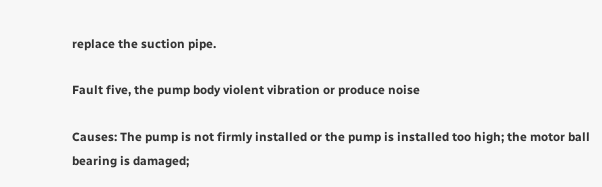replace the suction pipe.

Fault five, the pump body violent vibration or produce noise

Causes: The pump is not firmly installed or the pump is installed too high; the motor ball bearing is damaged;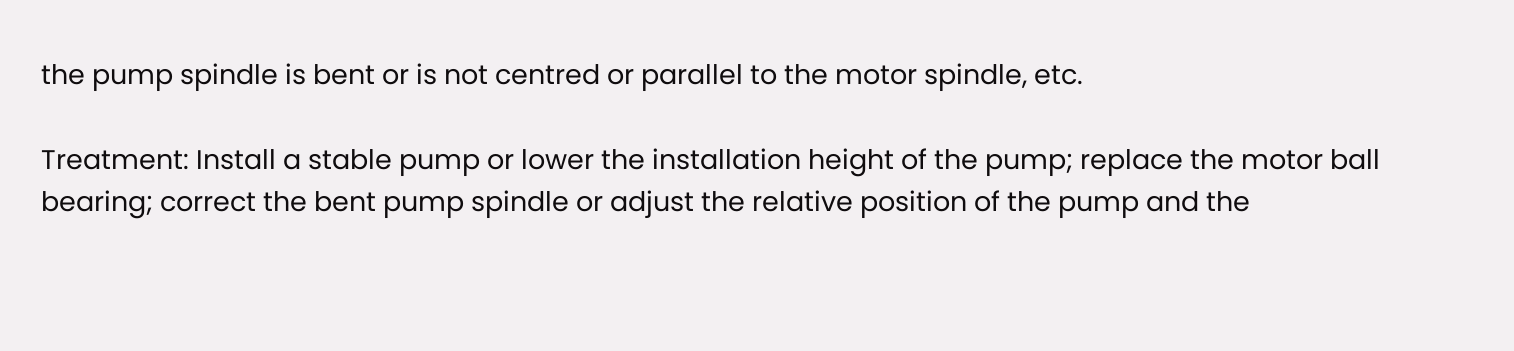the pump spindle is bent or is not centred or parallel to the motor spindle, etc.

Treatment: Install a stable pump or lower the installation height of the pump; replace the motor ball bearing; correct the bent pump spindle or adjust the relative position of the pump and the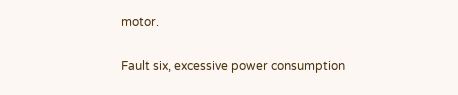motor.

Fault six, excessive power consumption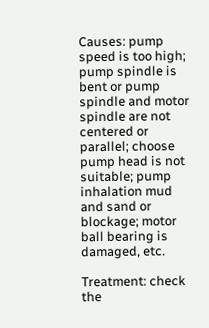Causes: pump speed is too high; pump spindle is bent or pump spindle and motor spindle are not centered or parallel; choose pump head is not suitable; pump inhalation mud and sand or blockage; motor ball bearing is damaged, etc.

Treatment: check the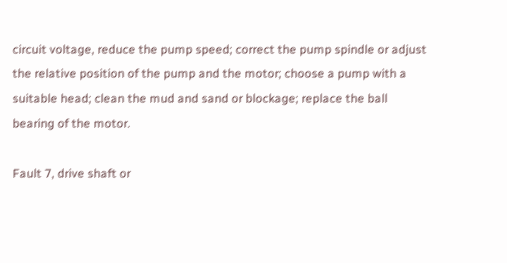circuit voltage, reduce the pump speed; correct the pump spindle or adjust the relative position of the pump and the motor; choose a pump with a suitable head; clean the mud and sand or blockage; replace the ball bearing of the motor.

Fault 7, drive shaft or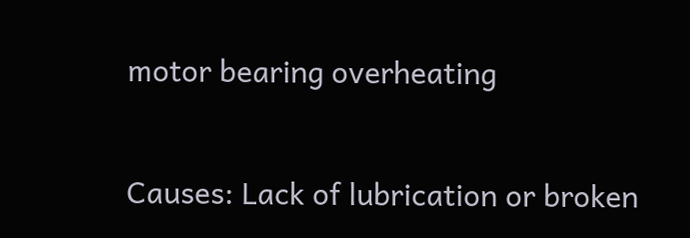motor bearing overheating

Causes: Lack of lubrication or broken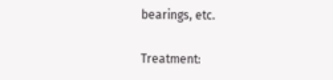bearings, etc.

Treatment: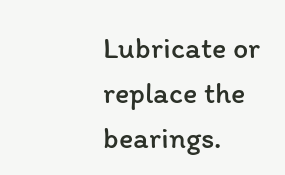Lubricate or replace the bearings.